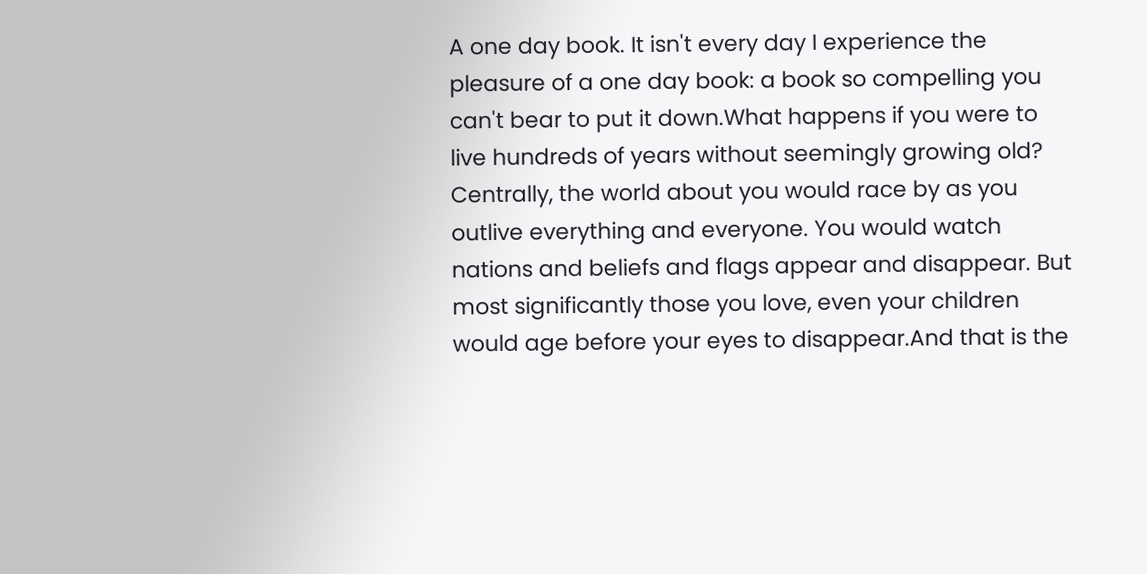A one day book. It isn't every day I experience the pleasure of a one day book: a book so compelling you can't bear to put it down.What happens if you were to live hundreds of years without seemingly growing old? Centrally, the world about you would race by as you outlive everything and everyone. You would watch nations and beliefs and flags appear and disappear. But most significantly those you love, even your children would age before your eyes to disappear.And that is the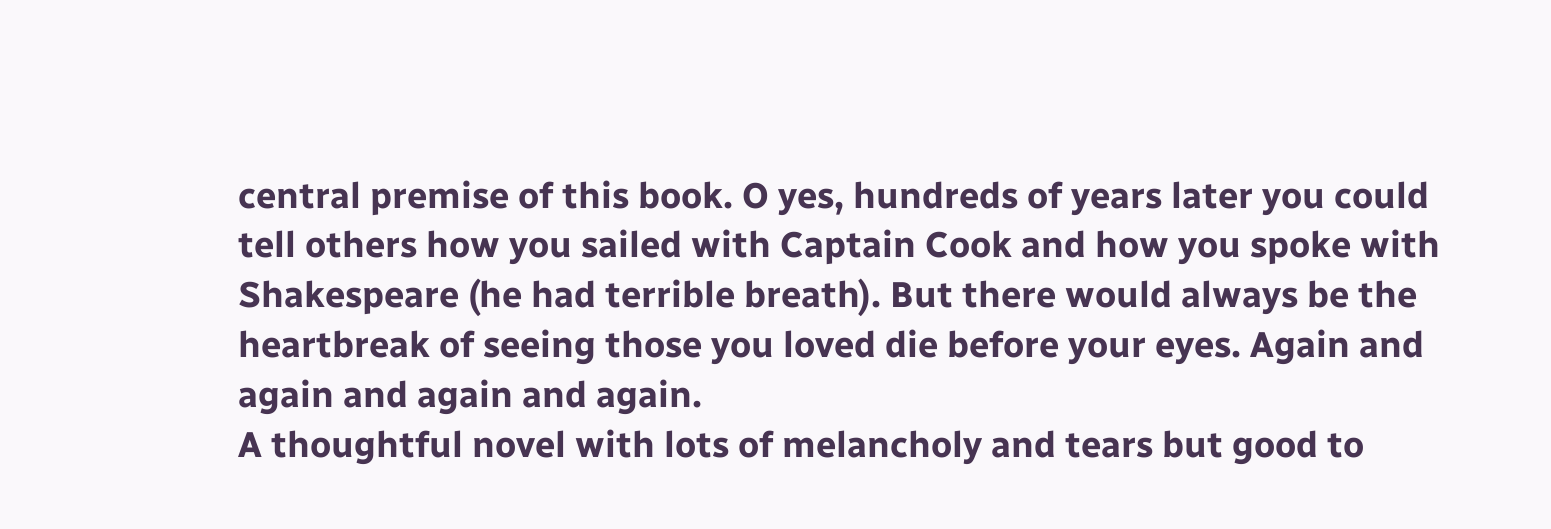central premise of this book. O yes, hundreds of years later you could tell others how you sailed with Captain Cook and how you spoke with Shakespeare (he had terrible breath). But there would always be the heartbreak of seeing those you loved die before your eyes. Again and again and again and again.
A thoughtful novel with lots of melancholy and tears but good to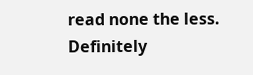read none the less.
Definitely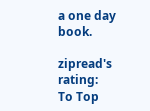a one day book.

zipread's rating:
To Top